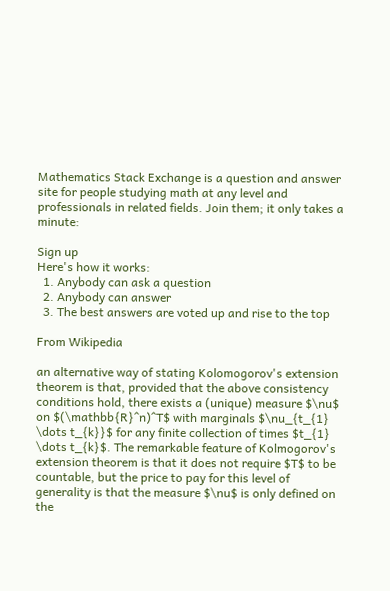Mathematics Stack Exchange is a question and answer site for people studying math at any level and professionals in related fields. Join them; it only takes a minute:

Sign up
Here's how it works:
  1. Anybody can ask a question
  2. Anybody can answer
  3. The best answers are voted up and rise to the top

From Wikipedia

an alternative way of stating Kolomogorov's extension theorem is that, provided that the above consistency conditions hold, there exists a (unique) measure $\nu$ on $(\mathbb{R}^n)^T$ with marginals $\nu_{t_{1} \dots t_{k}}$ for any finite collection of times $t_{1} \dots t_{k}$. The remarkable feature of Kolmogorov's extension theorem is that it does not require $T$ to be countable, but the price to pay for this level of generality is that the measure $\nu$ is only defined on the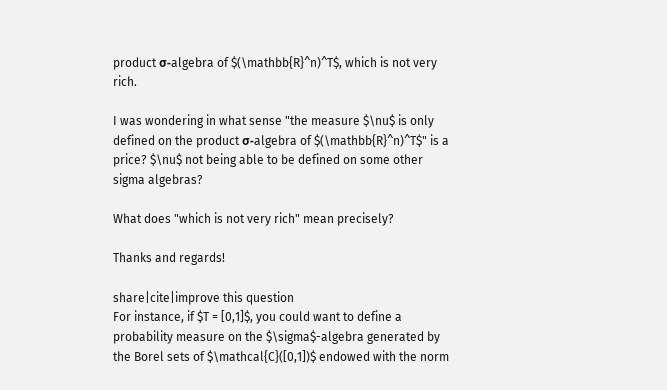product σ-algebra of $(\mathbb{R}^n)^T$, which is not very rich.

I was wondering in what sense "the measure $\nu$ is only defined on the product σ-algebra of $(\mathbb{R}^n)^T$" is a price? $\nu$ not being able to be defined on some other sigma algebras?

What does "which is not very rich" mean precisely?

Thanks and regards!

share|cite|improve this question
For instance, if $T = [0,1]$, you could want to define a probability measure on the $\sigma$-algebra generated by the Borel sets of $\mathcal{C}([0,1])$ endowed with the norm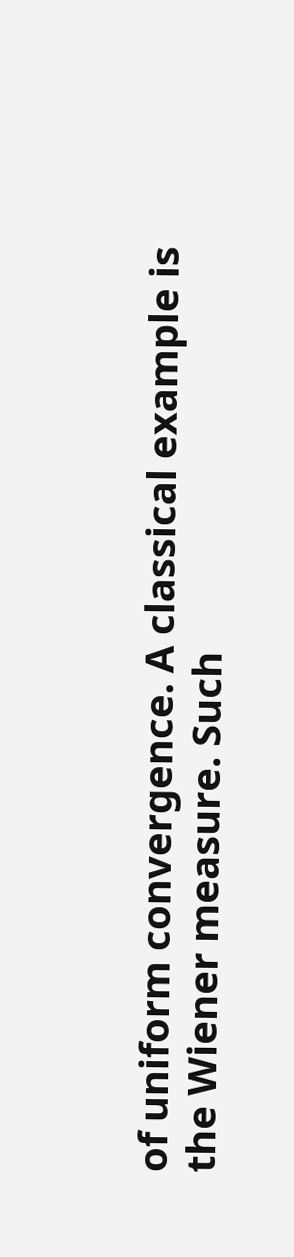of uniform convergence. A classical example is the Wiener measure. Such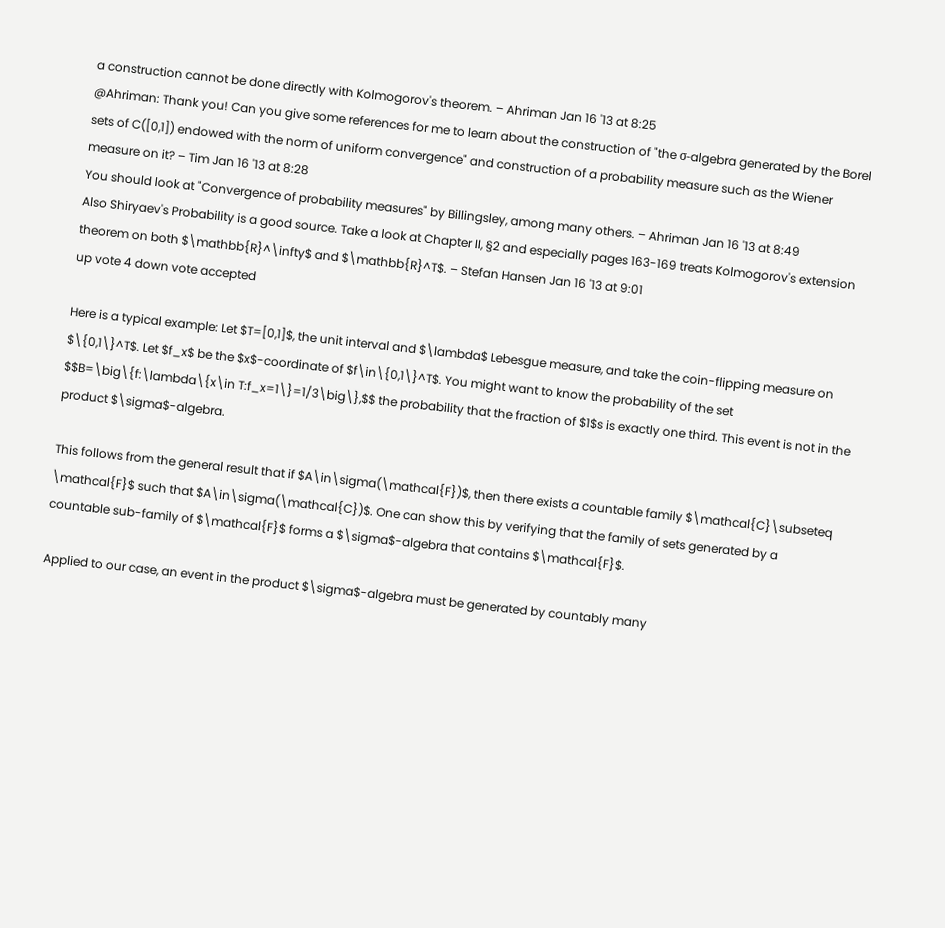a construction cannot be done directly with Kolmogorov's theorem. – Ahriman Jan 16 '13 at 8:25
@Ahriman: Thank you! Can you give some references for me to learn about the construction of "the σ-algebra generated by the Borel sets of C([0,1]) endowed with the norm of uniform convergence" and construction of a probability measure such as the Wiener measure on it? – Tim Jan 16 '13 at 8:28
You should look at "Convergence of probability measures" by Billingsley, among many others. – Ahriman Jan 16 '13 at 8:49
Also Shiryaev's Probability is a good source. Take a look at Chapter II, §2 and especially pages 163-169 treats Kolmogorov's extension theorem on both $\mathbb{R}^\infty$ and $\mathbb{R}^T$. – Stefan Hansen Jan 16 '13 at 9:01
up vote 4 down vote accepted

Here is a typical example: Let $T=[0,1]$, the unit interval and $\lambda$ Lebesgue measure, and take the coin-flipping measure on $\{0,1\}^T$. Let $f_x$ be the $x$-coordinate of $f\in\{0,1\}^T$. You might want to know the probability of the set $$B=\big\{f:\lambda\{x\in T:f_x=1\}=1/3\big\},$$ the probability that the fraction of $1$s is exactly one third. This event is not in the product $\sigma$-algebra.

This follows from the general result that if $A\in\sigma(\mathcal{F})$, then there exists a countable family $\mathcal{C}\subseteq \mathcal{F}$ such that $A\in\sigma(\mathcal{C})$. One can show this by verifying that the family of sets generated by a countable sub-family of $\mathcal{F}$ forms a $\sigma$-algebra that contains $\mathcal{F}$.

Applied to our case, an event in the product $\sigma$-algebra must be generated by countably many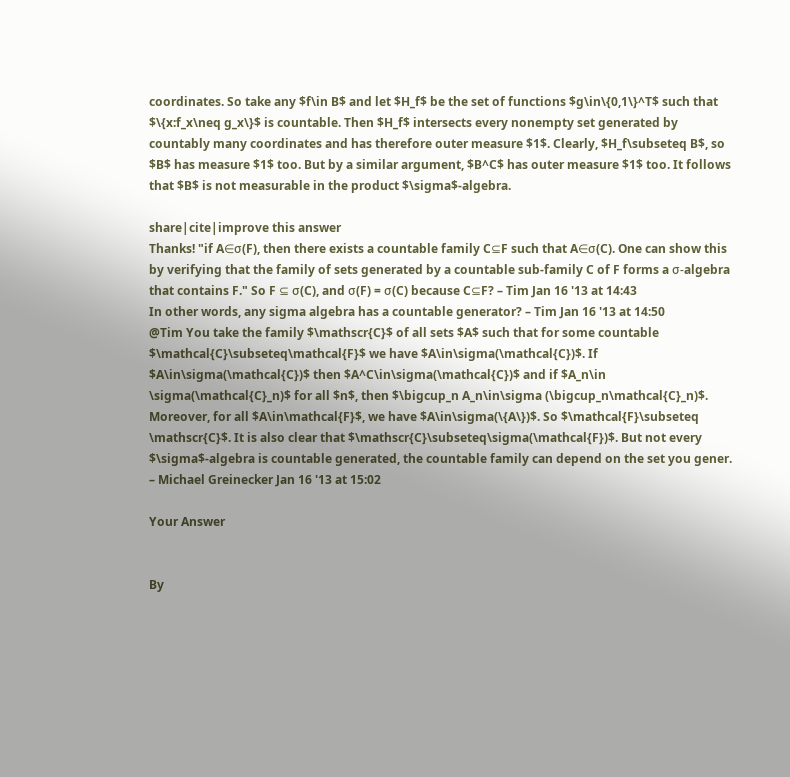coordinates. So take any $f\in B$ and let $H_f$ be the set of functions $g\in\{0,1\}^T$ such that $\{x:f_x\neq g_x\}$ is countable. Then $H_f$ intersects every nonempty set generated by countably many coordinates and has therefore outer measure $1$. Clearly, $H_f\subseteq B$, so $B$ has measure $1$ too. But by a similar argument, $B^C$ has outer measure $1$ too. It follows that $B$ is not measurable in the product $\sigma$-algebra.

share|cite|improve this answer
Thanks! "if A∈σ(F), then there exists a countable family C⊆F such that A∈σ(C). One can show this by verifying that the family of sets generated by a countable sub-family C of F forms a σ-algebra that contains F." So F ⊆ σ(C), and σ(F) = σ(C) because C⊆F? – Tim Jan 16 '13 at 14:43
In other words, any sigma algebra has a countable generator? – Tim Jan 16 '13 at 14:50
@Tim You take the family $\mathscr{C}$ of all sets $A$ such that for some countable $\mathcal{C}\subseteq\mathcal{F}$ we have $A\in\sigma(\mathcal{C})$. If $A\in\sigma(\mathcal{C})$ then $A^C\in\sigma(\mathcal{C})$ and if $A_n\in \sigma(\mathcal{C}_n)$ for all $n$, then $\bigcup_n A_n\in\sigma (\bigcup_n\mathcal{C}_n)$. Moreover, for all $A\in\mathcal{F}$, we have $A\in\sigma(\{A\})$. So $\mathcal{F}\subseteq \mathscr{C}$. It is also clear that $\mathscr{C}\subseteq\sigma(\mathcal{F})$. But not every $\sigma$-algebra is countable generated, the countable family can depend on the set you gener. – Michael Greinecker Jan 16 '13 at 15:02

Your Answer


By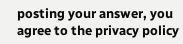posting your answer, you agree to the privacy policy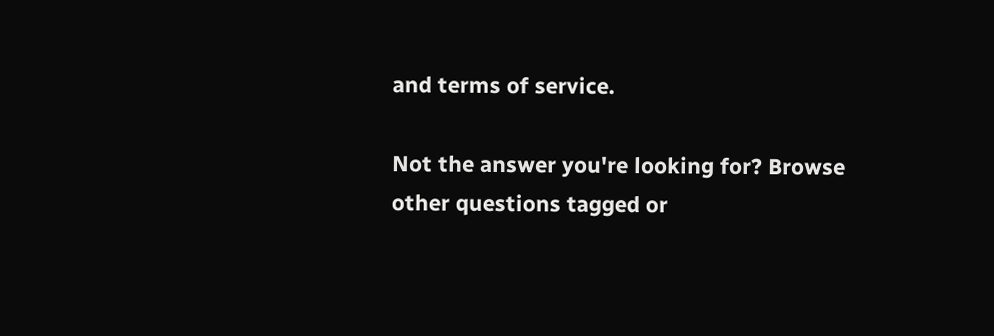and terms of service.

Not the answer you're looking for? Browse other questions tagged or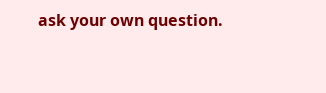ask your own question.